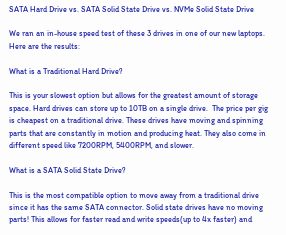SATA Hard Drive vs. SATA Solid State Drive vs. NVMe Solid State Drive

We ran an in-house speed test of these 3 drives in one of our new laptops. Here are the results:

What is a Traditional Hard Drive?

This is your slowest option but allows for the greatest amount of storage space. Hard drives can store up to 10TB on a single drive.  The price per gig is cheapest on a traditional drive. These drives have moving and spinning parts that are constantly in motion and producing heat. They also come in different speed like 7200RPM, 5400RPM, and slower.

What is a SATA Solid State Drive?

This is the most compatible option to move away from a traditional drive since it has the same SATA connector. Solid state drives have no moving parts! This allows for faster read and write speeds(up to 4x faster) and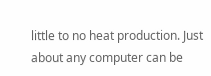little to no heat production. Just about any computer can be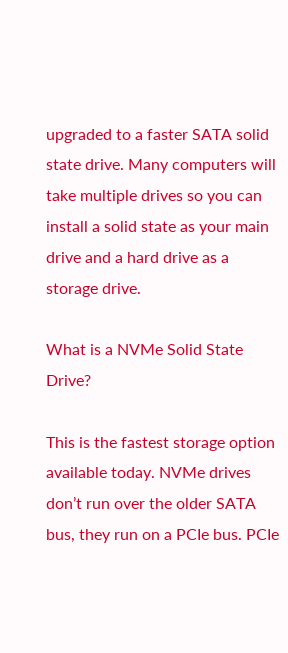upgraded to a faster SATA solid state drive. Many computers will take multiple drives so you can install a solid state as your main drive and a hard drive as a storage drive.

What is a NVMe Solid State Drive?

This is the fastest storage option available today. NVMe drives don’t run over the older SATA bus, they run on a PCIe bus. PCIe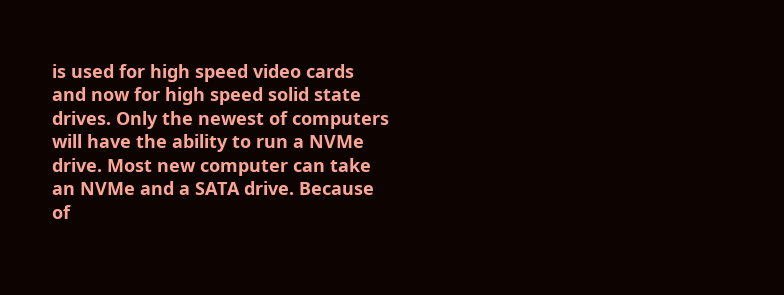is used for high speed video cards and now for high speed solid state drives. Only the newest of computers will have the ability to run a NVMe drive. Most new computer can take an NVMe and a SATA drive. Because of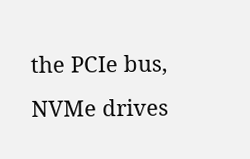the PCIe bus, NVMe drives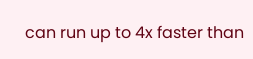can run up to 4x faster than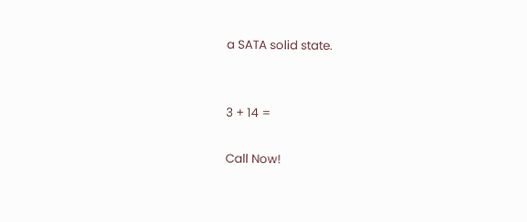a SATA solid state.


3 + 14 =

Call Now!